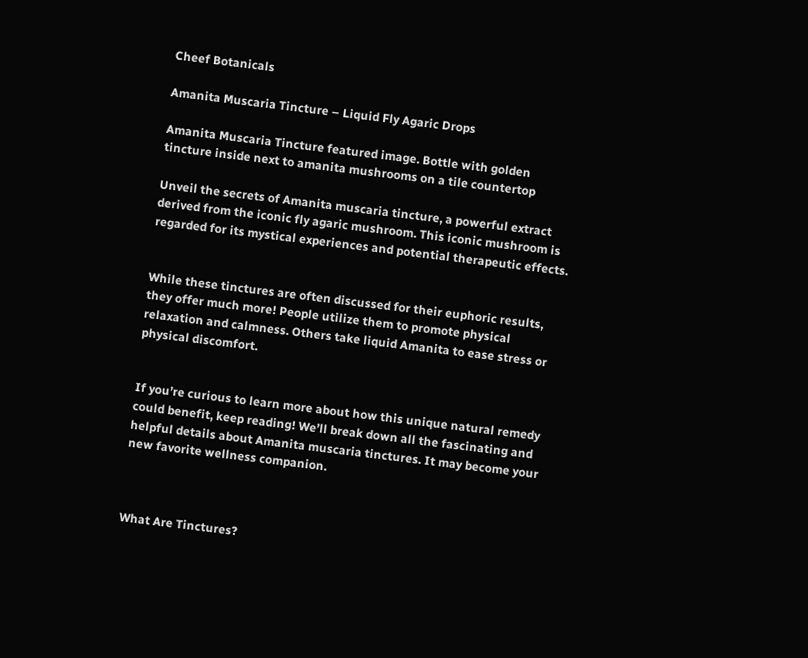Cheef Botanicals

Amanita Muscaria Tincture – Liquid Fly Agaric Drops

Amanita Muscaria Tincture featured image. Bottle with golden tincture inside next to amanita mushrooms on a tile countertop

Unveil the secrets of Amanita muscaria tincture, a powerful extract derived from the iconic fly agaric mushroom. This iconic mushroom is regarded for its mystical experiences and potential therapeutic effects.


While these tinctures are often discussed for their euphoric results, they offer much more! People utilize them to promote physical relaxation and calmness. Others take liquid Amanita to ease stress or physical discomfort.


If you’re curious to learn more about how this unique natural remedy could benefit, keep reading! We’ll break down all the fascinating and helpful details about Amanita muscaria tinctures. It may become your new favorite wellness companion.



What Are Tinctures?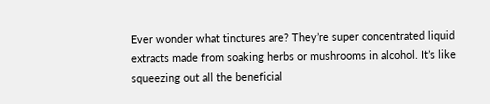Ever wonder what tinctures are? They’re super concentrated liquid extracts made from soaking herbs or mushrooms in alcohol. It’s like squeezing out all the beneficial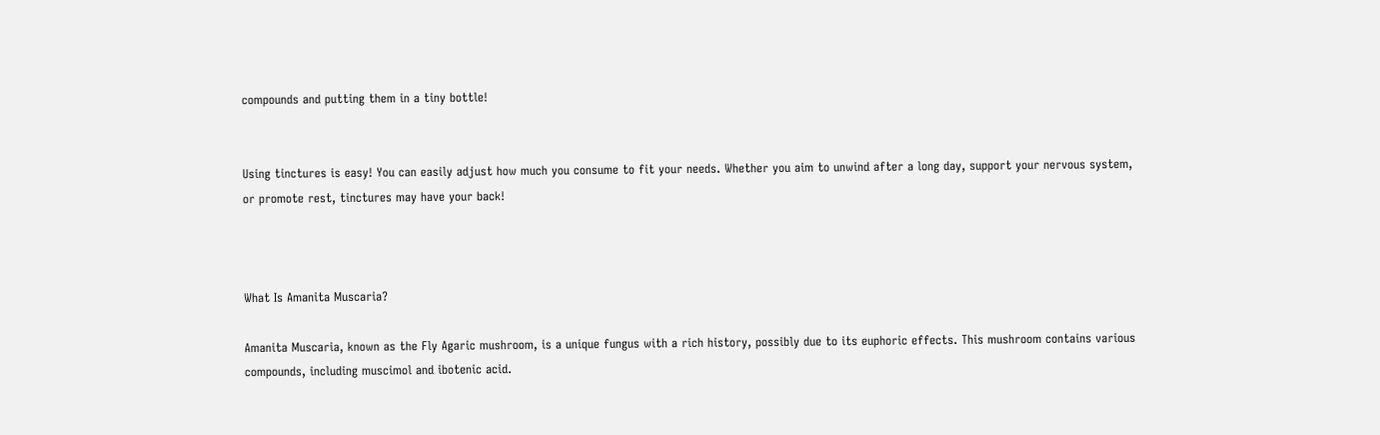compounds and putting them in a tiny bottle!


Using tinctures is easy! You can easily adjust how much you consume to fit your needs. Whether you aim to unwind after a long day, support your nervous system, or promote rest, tinctures may have your back!



What Is Amanita Muscaria?

Amanita Muscaria, known as the Fly Agaric mushroom, is a unique fungus with a rich history, possibly due to its euphoric effects. This mushroom contains various compounds, including muscimol and ibotenic acid.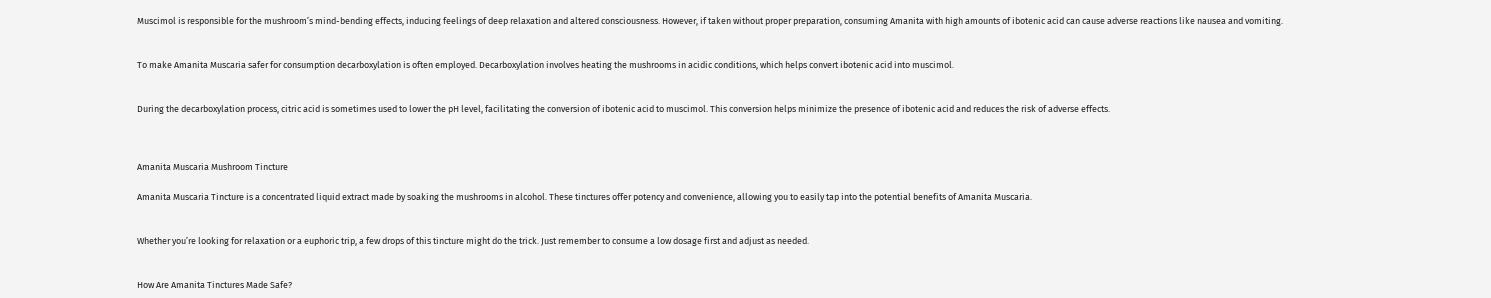Muscimol is responsible for the mushroom’s mind-bending effects, inducing feelings of deep relaxation and altered consciousness. However, if taken without proper preparation, consuming Amanita with high amounts of ibotenic acid can cause adverse reactions like nausea and vomiting.


To make Amanita Muscaria safer for consumption decarboxylation is often employed. Decarboxylation involves heating the mushrooms in acidic conditions, which helps convert ibotenic acid into muscimol.


During the decarboxylation process, citric acid is sometimes used to lower the pH level, facilitating the conversion of ibotenic acid to muscimol. This conversion helps minimize the presence of ibotenic acid and reduces the risk of adverse effects.



Amanita Muscaria Mushroom Tincture

Amanita Muscaria Tincture is a concentrated liquid extract made by soaking the mushrooms in alcohol. These tinctures offer potency and convenience, allowing you to easily tap into the potential benefits of Amanita Muscaria.


Whether you’re looking for relaxation or a euphoric trip, a few drops of this tincture might do the trick. Just remember to consume a low dosage first and adjust as needed.


How Are Amanita Tinctures Made Safe?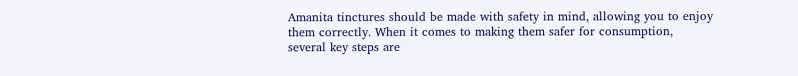Amanita tinctures should be made with safety in mind, allowing you to enjoy them correctly. When it comes to making them safer for consumption, several key steps are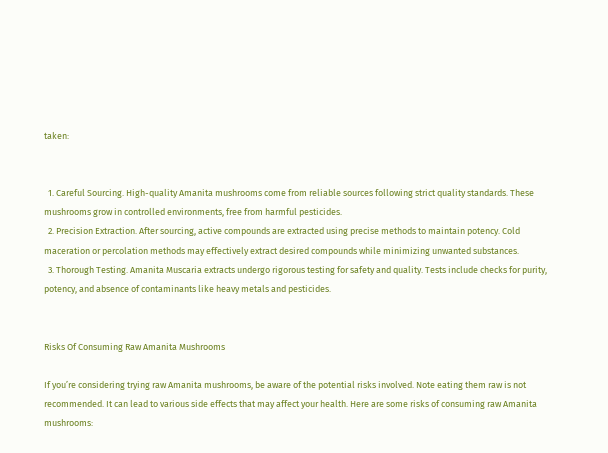taken:


  1. Careful Sourcing. High-quality Amanita mushrooms come from reliable sources following strict quality standards. These mushrooms grow in controlled environments, free from harmful pesticides.
  2. Precision Extraction. After sourcing, active compounds are extracted using precise methods to maintain potency. Cold maceration or percolation methods may effectively extract desired compounds while minimizing unwanted substances.
  3. Thorough Testing. Amanita Muscaria extracts undergo rigorous testing for safety and quality. Tests include checks for purity, potency, and absence of contaminants like heavy metals and pesticides.


Risks Of Consuming Raw Amanita Mushrooms

If you’re considering trying raw Amanita mushrooms, be aware of the potential risks involved. Note eating them raw is not recommended. It can lead to various side effects that may affect your health. Here are some risks of consuming raw Amanita mushrooms: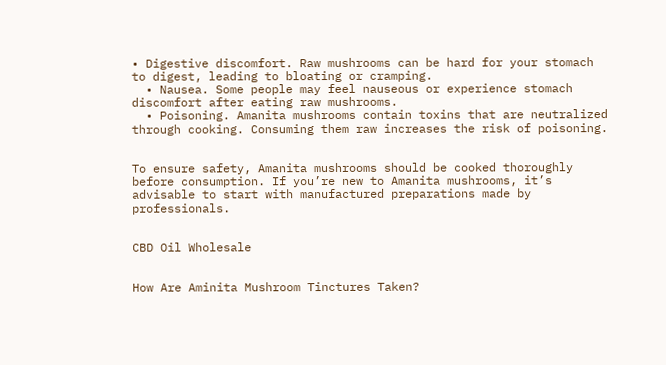• Digestive discomfort. Raw mushrooms can be hard for your stomach to digest, leading to bloating or cramping.
  • Nausea. Some people may feel nauseous or experience stomach discomfort after eating raw mushrooms.
  • Poisoning. Amanita mushrooms contain toxins that are neutralized through cooking. Consuming them raw increases the risk of poisoning.


To ensure safety, Amanita mushrooms should be cooked thoroughly before consumption. If you’re new to Amanita mushrooms, it’s advisable to start with manufactured preparations made by professionals.


CBD Oil Wholesale


How Are Aminita Mushroom Tinctures Taken?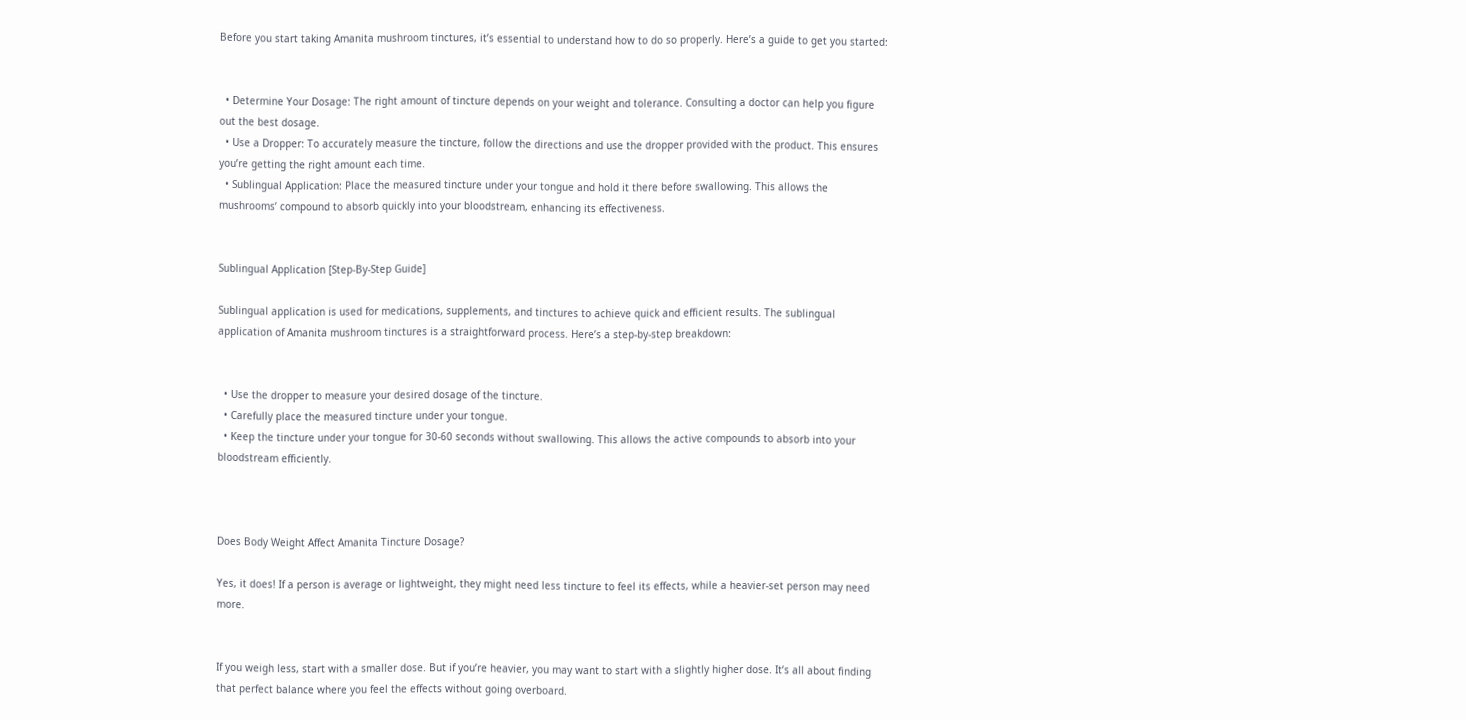Before you start taking Amanita mushroom tinctures, it’s essential to understand how to do so properly. Here’s a guide to get you started:


  • Determine Your Dosage: The right amount of tincture depends on your weight and tolerance. Consulting a doctor can help you figure out the best dosage.
  • Use a Dropper: To accurately measure the tincture, follow the directions and use the dropper provided with the product. This ensures you’re getting the right amount each time.
  • Sublingual Application: Place the measured tincture under your tongue and hold it there before swallowing. This allows the mushrooms’ compound to absorb quickly into your bloodstream, enhancing its effectiveness.


Sublingual Application [Step-By-Step Guide]

Sublingual application is used for medications, supplements, and tinctures to achieve quick and efficient results. The sublingual application of Amanita mushroom tinctures is a straightforward process. Here’s a step-by-step breakdown:


  • Use the dropper to measure your desired dosage of the tincture.
  • Carefully place the measured tincture under your tongue.
  • Keep the tincture under your tongue for 30-60 seconds without swallowing. This allows the active compounds to absorb into your bloodstream efficiently.



Does Body Weight Affect Amanita Tincture Dosage?

Yes, it does! If a person is average or lightweight, they might need less tincture to feel its effects, while a heavier-set person may need more.


If you weigh less, start with a smaller dose. But if you’re heavier, you may want to start with a slightly higher dose. It’s all about finding that perfect balance where you feel the effects without going overboard.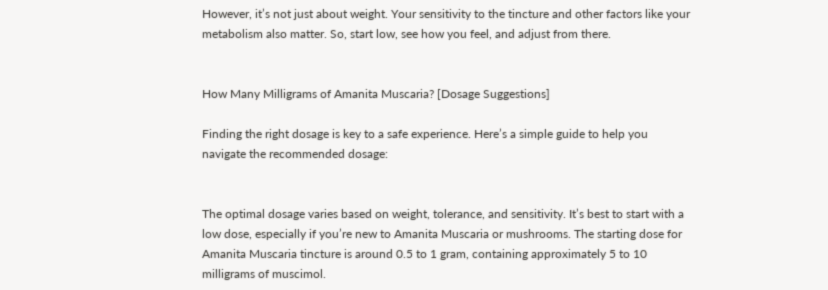However, it’s not just about weight. Your sensitivity to the tincture and other factors like your metabolism also matter. So, start low, see how you feel, and adjust from there.


How Many Milligrams of Amanita Muscaria? [Dosage Suggestions]

Finding the right dosage is key to a safe experience. Here’s a simple guide to help you navigate the recommended dosage:


The optimal dosage varies based on weight, tolerance, and sensitivity. It’s best to start with a low dose, especially if you’re new to Amanita Muscaria or mushrooms. The starting dose for Amanita Muscaria tincture is around 0.5 to 1 gram, containing approximately 5 to 10 milligrams of muscimol.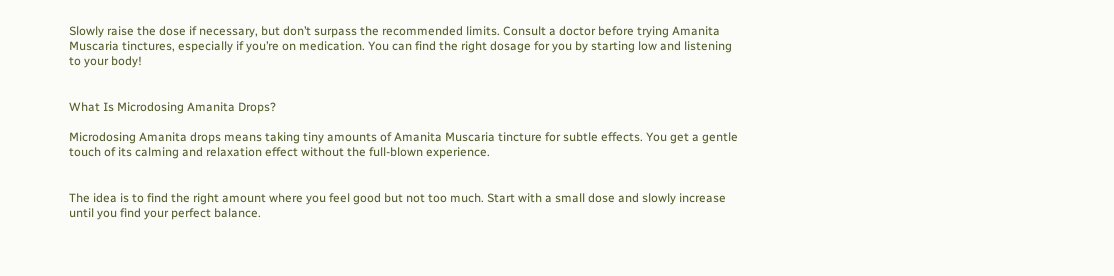Slowly raise the dose if necessary, but don’t surpass the recommended limits. Consult a doctor before trying Amanita Muscaria tinctures, especially if you’re on medication. You can find the right dosage for you by starting low and listening to your body!


What Is Microdosing Amanita Drops?

Microdosing Amanita drops means taking tiny amounts of Amanita Muscaria tincture for subtle effects. You get a gentle touch of its calming and relaxation effect without the full-blown experience.


The idea is to find the right amount where you feel good but not too much. Start with a small dose and slowly increase until you find your perfect balance.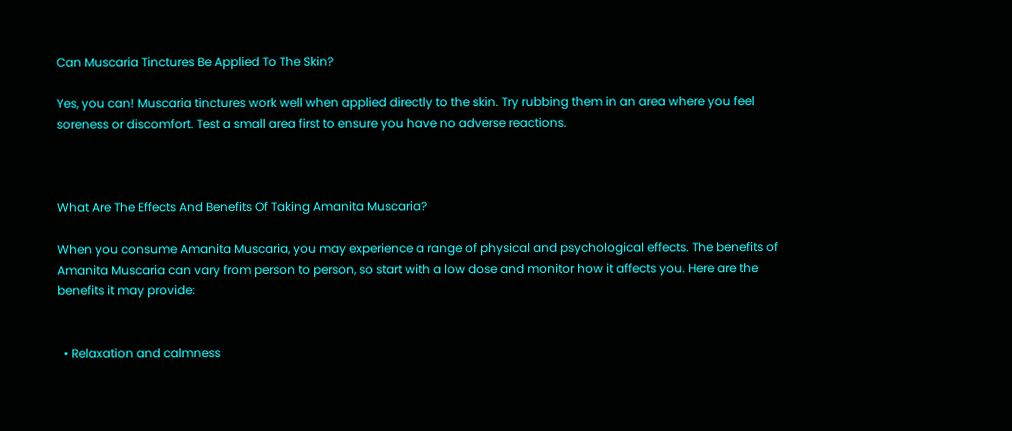Can Muscaria Tinctures Be Applied To The Skin?

Yes, you can! Muscaria tinctures work well when applied directly to the skin. Try rubbing them in an area where you feel soreness or discomfort. Test a small area first to ensure you have no adverse reactions.



What Are The Effects And Benefits Of Taking Amanita Muscaria?

When you consume Amanita Muscaria, you may experience a range of physical and psychological effects. The benefits of Amanita Muscaria can vary from person to person, so start with a low dose and monitor how it affects you. Here are the benefits it may provide:


  • Relaxation and calmness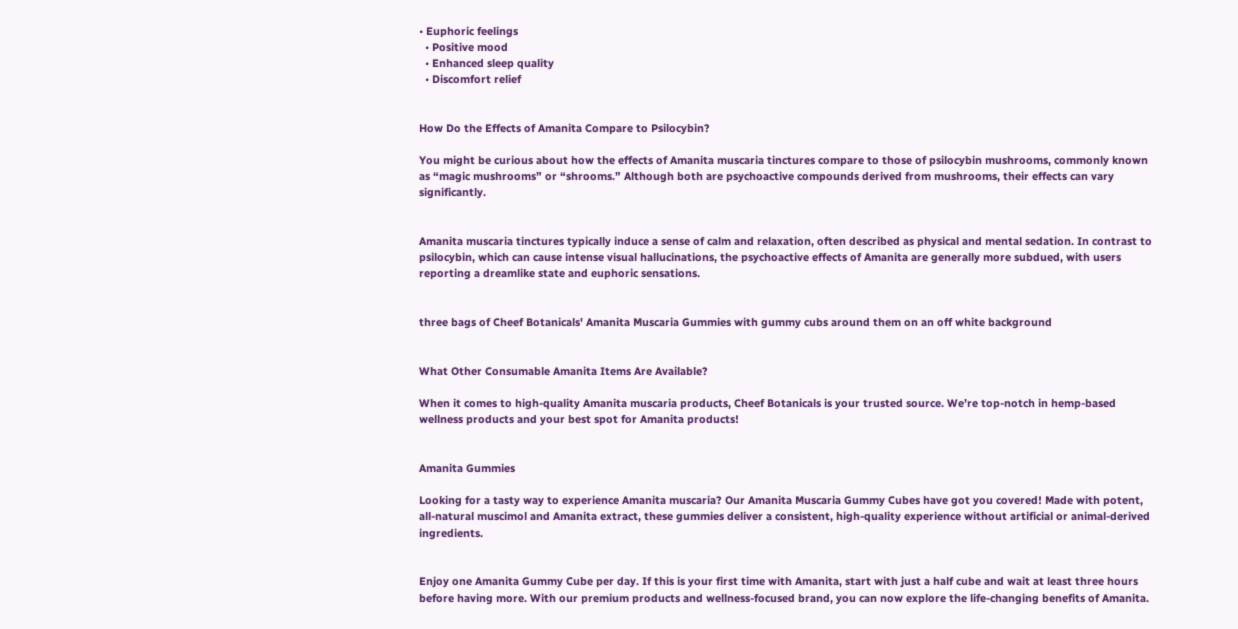• Euphoric feelings
  • Positive mood
  • Enhanced sleep quality
  • Discomfort relief


How Do the Effects of Amanita Compare to Psilocybin?

You might be curious about how the effects of Amanita muscaria tinctures compare to those of psilocybin mushrooms, commonly known as “magic mushrooms” or “shrooms.” Although both are psychoactive compounds derived from mushrooms, their effects can vary significantly.


Amanita muscaria tinctures typically induce a sense of calm and relaxation, often described as physical and mental sedation. In contrast to psilocybin, which can cause intense visual hallucinations, the psychoactive effects of Amanita are generally more subdued, with users reporting a dreamlike state and euphoric sensations.


three bags of Cheef Botanicals' Amanita Muscaria Gummies with gummy cubs around them on an off white background


What Other Consumable Amanita Items Are Available?

When it comes to high-quality Amanita muscaria products, Cheef Botanicals is your trusted source. We’re top-notch in hemp-based wellness products and your best spot for Amanita products!


Amanita Gummies

Looking for a tasty way to experience Amanita muscaria? Our Amanita Muscaria Gummy Cubes have got you covered! Made with potent, all-natural muscimol and Amanita extract, these gummies deliver a consistent, high-quality experience without artificial or animal-derived ingredients.


Enjoy one Amanita Gummy Cube per day. If this is your first time with Amanita, start with just a half cube and wait at least three hours before having more. With our premium products and wellness-focused brand, you can now explore the life-changing benefits of Amanita.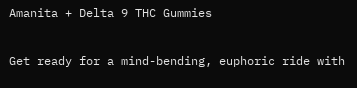Amanita + Delta 9 THC Gummies

Get ready for a mind-bending, euphoric ride with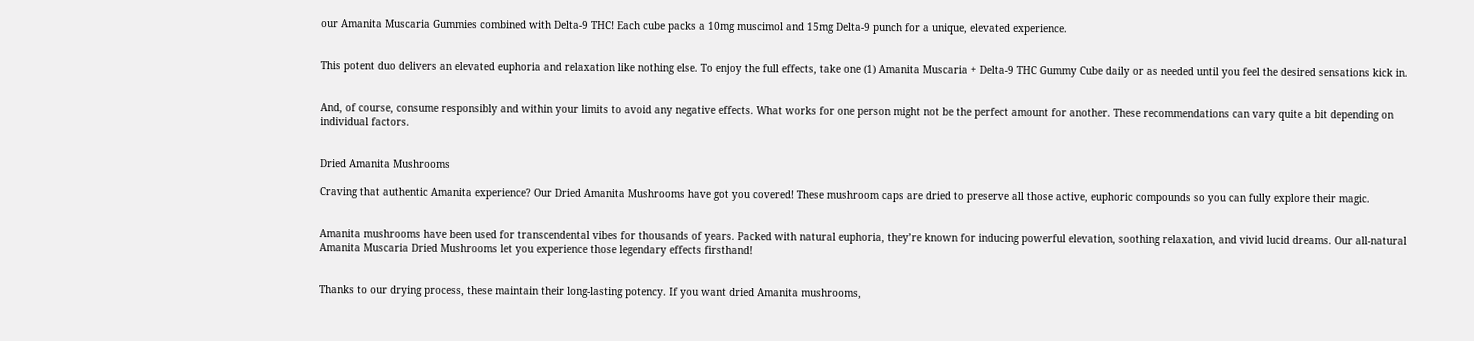our Amanita Muscaria Gummies combined with Delta-9 THC! Each cube packs a 10mg muscimol and 15mg Delta-9 punch for a unique, elevated experience.


This potent duo delivers an elevated euphoria and relaxation like nothing else. To enjoy the full effects, take one (1) Amanita Muscaria + Delta-9 THC Gummy Cube daily or as needed until you feel the desired sensations kick in.


And, of course, consume responsibly and within your limits to avoid any negative effects. What works for one person might not be the perfect amount for another. These recommendations can vary quite a bit depending on individual factors.


Dried Amanita Mushrooms

Craving that authentic Amanita experience? Our Dried Amanita Mushrooms have got you covered! These mushroom caps are dried to preserve all those active, euphoric compounds so you can fully explore their magic.


Amanita mushrooms have been used for transcendental vibes for thousands of years. Packed with natural euphoria, they’re known for inducing powerful elevation, soothing relaxation, and vivid lucid dreams. Our all-natural Amanita Muscaria Dried Mushrooms let you experience those legendary effects firsthand!


Thanks to our drying process, these maintain their long-lasting potency. If you want dried Amanita mushrooms,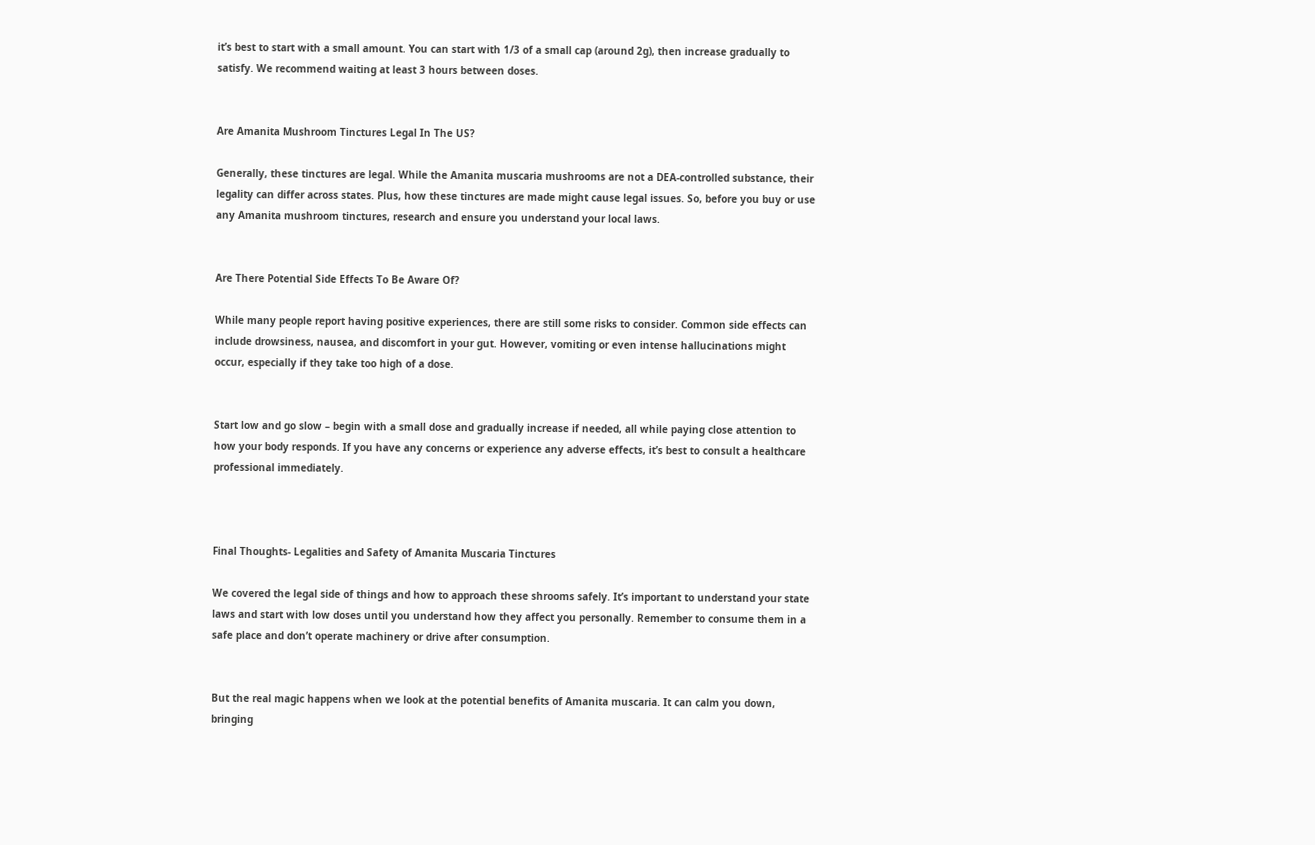it’s best to start with a small amount. You can start with 1/3 of a small cap (around 2g), then increase gradually to satisfy. We recommend waiting at least 3 hours between doses.


Are Amanita Mushroom Tinctures Legal In The US?

Generally, these tinctures are legal. While the Amanita muscaria mushrooms are not a DEA-controlled substance, their legality can differ across states. Plus, how these tinctures are made might cause legal issues. So, before you buy or use any Amanita mushroom tinctures, research and ensure you understand your local laws.


Are There Potential Side Effects To Be Aware Of?

While many people report having positive experiences, there are still some risks to consider. Common side effects can include drowsiness, nausea, and discomfort in your gut. However, vomiting or even intense hallucinations might occur, especially if they take too high of a dose.


Start low and go slow – begin with a small dose and gradually increase if needed, all while paying close attention to how your body responds. If you have any concerns or experience any adverse effects, it’s best to consult a healthcare professional immediately.



Final Thoughts- Legalities and Safety of Amanita Muscaria Tinctures

We covered the legal side of things and how to approach these shrooms safely. It’s important to understand your state laws and start with low doses until you understand how they affect you personally. Remember to consume them in a safe place and don’t operate machinery or drive after consumption.


But the real magic happens when we look at the potential benefits of Amanita muscaria. It can calm you down, bringing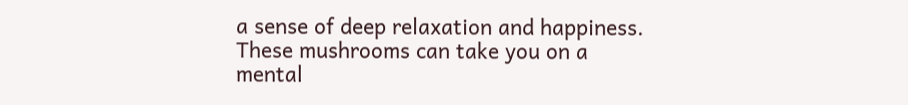a sense of deep relaxation and happiness. These mushrooms can take you on a mental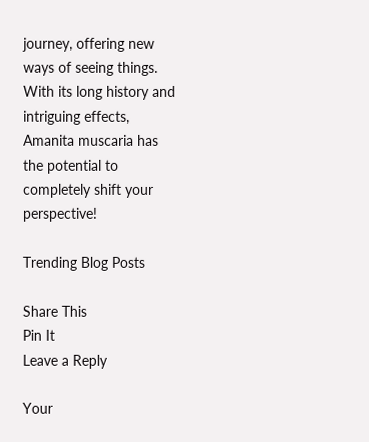journey, offering new ways of seeing things. With its long history and intriguing effects, Amanita muscaria has the potential to completely shift your perspective!

Trending Blog Posts

Share This
Pin It
Leave a Reply

Your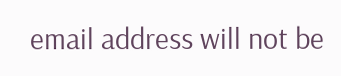email address will not be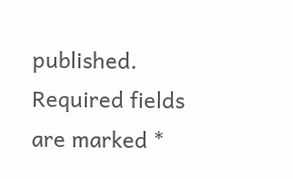published. Required fields are marked *